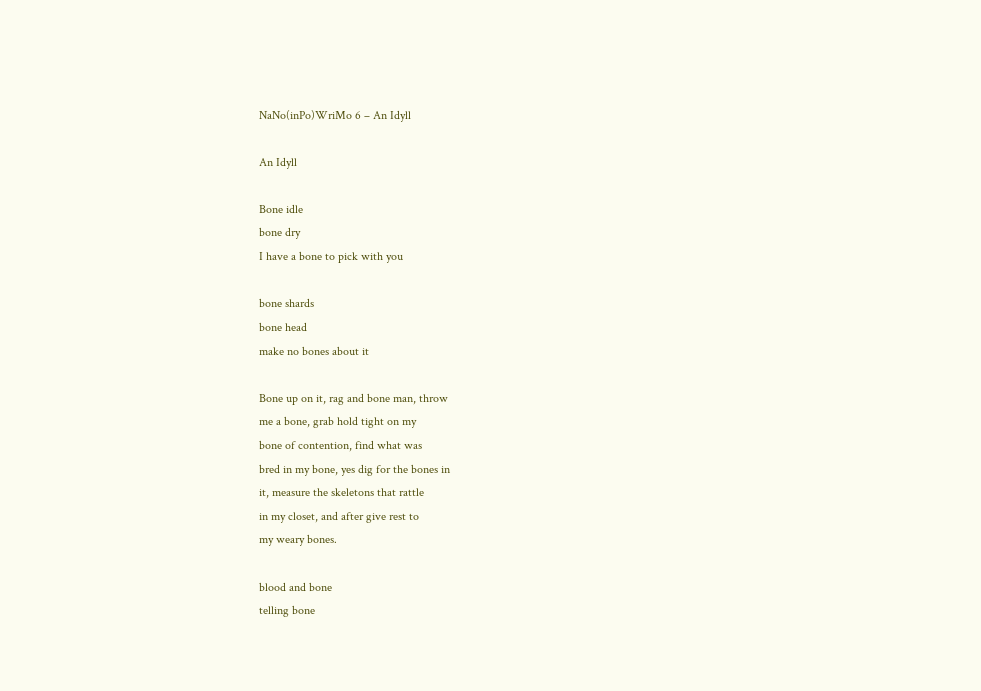NaNo(inPo)WriMo 6 – An Idyll

An Idyll

Bone idle
bone dry
I have a bone to pick with you

bone shards
bone head
make no bones about it

Bone up on it, rag and bone man, throw
me a bone, grab hold tight on my
bone of contention, find what was
bred in my bone, yes dig for the bones in
it, measure the skeletons that rattle
in my closet, and after give rest to
my weary bones.

blood and bone
telling bone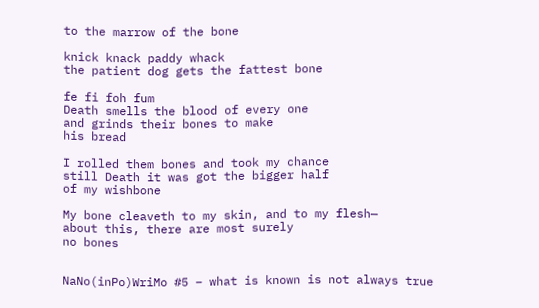to the marrow of the bone

knick knack paddy whack
the patient dog gets the fattest bone

fe fi foh fum
Death smells the blood of every one
and grinds their bones to make
his bread

I rolled them bones and took my chance
still Death it was got the bigger half
of my wishbone

My bone cleaveth to my skin, and to my flesh—
about this, there are most surely
no bones


NaNo(inPo)WriMo #5 – what is known is not always true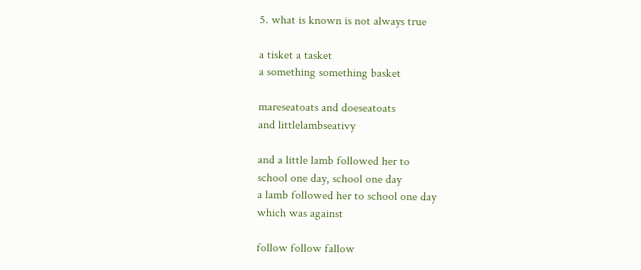5. what is known is not always true

a tisket a tasket
a something something basket

mareseatoats and doeseatoats
and littlelambseativy

and a little lamb followed her to
school one day, school one day
a lamb followed her to school one day
which was against

follow follow fallow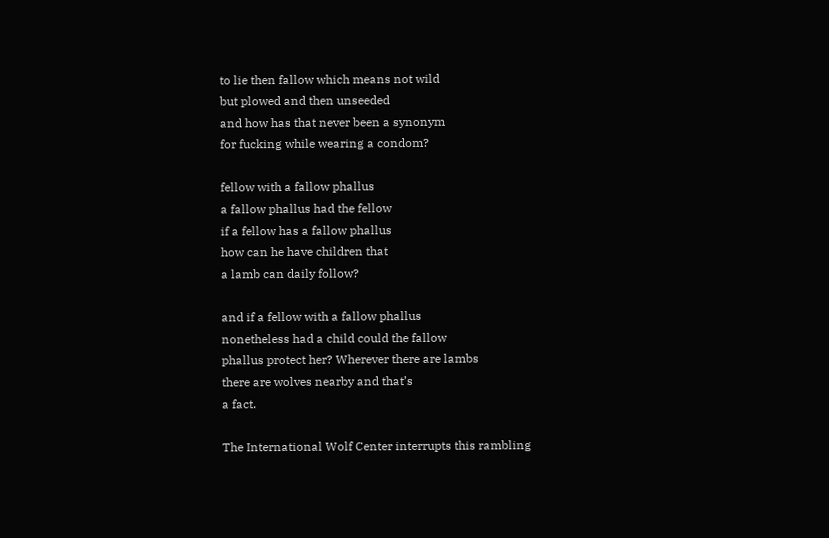to lie then fallow which means not wild
but plowed and then unseeded
and how has that never been a synonym
for fucking while wearing a condom?

fellow with a fallow phallus
a fallow phallus had the fellow
if a fellow has a fallow phallus
how can he have children that
a lamb can daily follow?

and if a fellow with a fallow phallus
nonetheless had a child could the fallow
phallus protect her? Wherever there are lambs
there are wolves nearby and that’s
a fact.

The International Wolf Center interrupts this rambling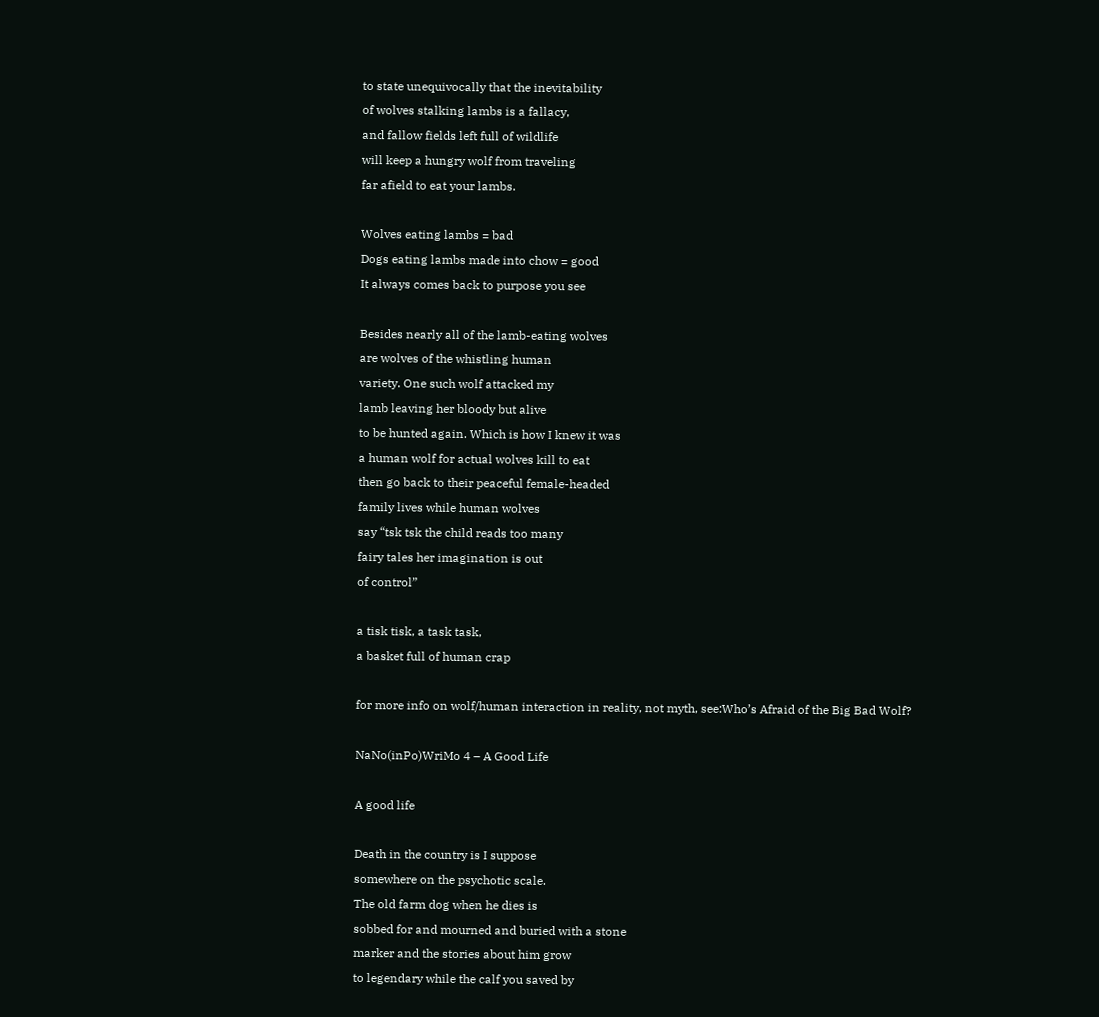to state unequivocally that the inevitability
of wolves stalking lambs is a fallacy,
and fallow fields left full of wildlife
will keep a hungry wolf from traveling
far afield to eat your lambs.

Wolves eating lambs = bad
Dogs eating lambs made into chow = good
It always comes back to purpose you see

Besides nearly all of the lamb-eating wolves
are wolves of the whistling human
variety. One such wolf attacked my
lamb leaving her bloody but alive
to be hunted again. Which is how I knew it was
a human wolf for actual wolves kill to eat
then go back to their peaceful female-headed
family lives while human wolves
say “tsk tsk the child reads too many
fairy tales her imagination is out
of control”

a tisk tisk, a task task,
a basket full of human crap

for more info on wolf/human interaction in reality, not myth, see:Who’s Afraid of the Big Bad Wolf?

NaNo(inPo)WriMo 4 – A Good Life

A good life

Death in the country is I suppose
somewhere on the psychotic scale.
The old farm dog when he dies is
sobbed for and mourned and buried with a stone
marker and the stories about him grow
to legendary while the calf you saved by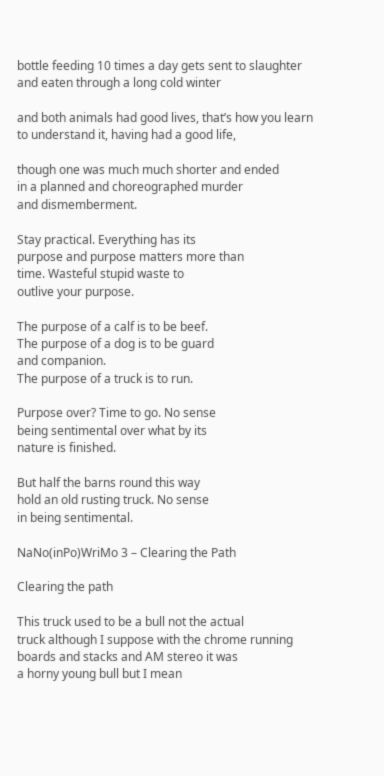bottle feeding 10 times a day gets sent to slaughter
and eaten through a long cold winter

and both animals had good lives, that’s how you learn
to understand it, having had a good life,

though one was much much shorter and ended
in a planned and choreographed murder
and dismemberment.

Stay practical. Everything has its
purpose and purpose matters more than
time. Wasteful stupid waste to
outlive your purpose.

The purpose of a calf is to be beef.
The purpose of a dog is to be guard
and companion.
The purpose of a truck is to run.

Purpose over? Time to go. No sense
being sentimental over what by its
nature is finished.

But half the barns round this way
hold an old rusting truck. No sense
in being sentimental.

NaNo(inPo)WriMo 3 – Clearing the Path

Clearing the path

This truck used to be a bull not the actual
truck although I suppose with the chrome running
boards and stacks and AM stereo it was
a horny young bull but I mean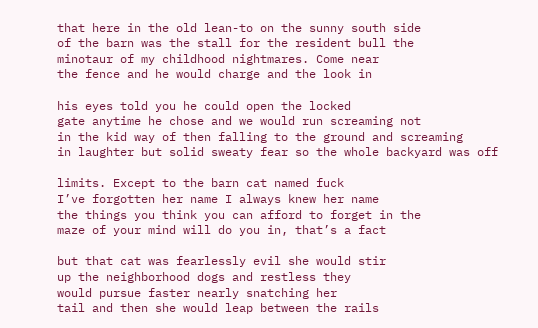that here in the old lean-to on the sunny south side
of the barn was the stall for the resident bull the
minotaur of my childhood nightmares. Come near
the fence and he would charge and the look in

his eyes told you he could open the locked
gate anytime he chose and we would run screaming not
in the kid way of then falling to the ground and screaming
in laughter but solid sweaty fear so the whole backyard was off

limits. Except to the barn cat named fuck
I’ve forgotten her name I always knew her name
the things you think you can afford to forget in the
maze of your mind will do you in, that’s a fact

but that cat was fearlessly evil she would stir
up the neighborhood dogs and restless they
would pursue faster nearly snatching her
tail and then she would leap between the rails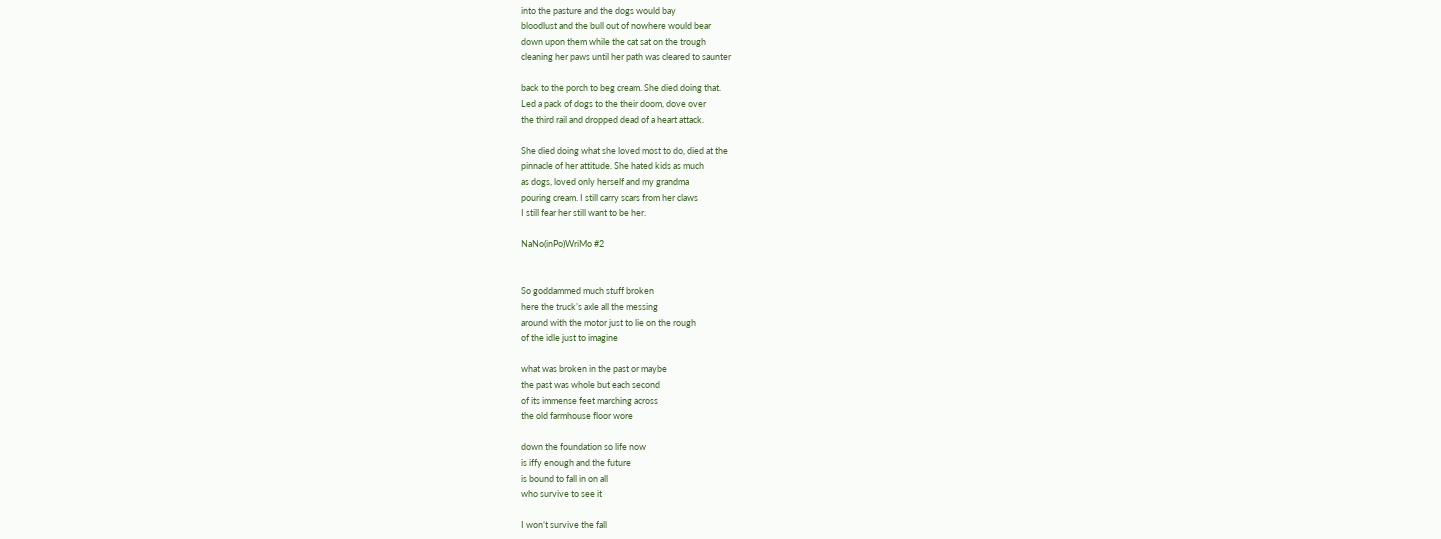into the pasture and the dogs would bay
bloodlust and the bull out of nowhere would bear
down upon them while the cat sat on the trough
cleaning her paws until her path was cleared to saunter

back to the porch to beg cream. She died doing that.
Led a pack of dogs to the their doom, dove over
the third rail and dropped dead of a heart attack.

She died doing what she loved most to do, died at the
pinnacle of her attitude. She hated kids as much
as dogs, loved only herself and my grandma
pouring cream. I still carry scars from her claws
I still fear her still want to be her.

NaNo(inPo)WriMo #2


So goddammed much stuff broken
here the truck’s axle all the messing
around with the motor just to lie on the rough
of the idle just to imagine

what was broken in the past or maybe
the past was whole but each second
of its immense feet marching across
the old farmhouse floor wore

down the foundation so life now
is iffy enough and the future
is bound to fall in on all
who survive to see it

I won’t survive the fall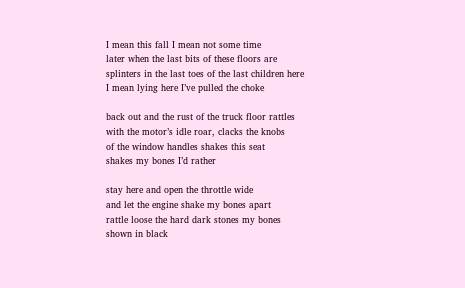I mean this fall I mean not some time
later when the last bits of these floors are
splinters in the last toes of the last children here
I mean lying here I’ve pulled the choke

back out and the rust of the truck floor rattles
with the motor’s idle roar, clacks the knobs
of the window handles shakes this seat
shakes my bones I’d rather

stay here and open the throttle wide
and let the engine shake my bones apart
rattle loose the hard dark stones my bones
shown in black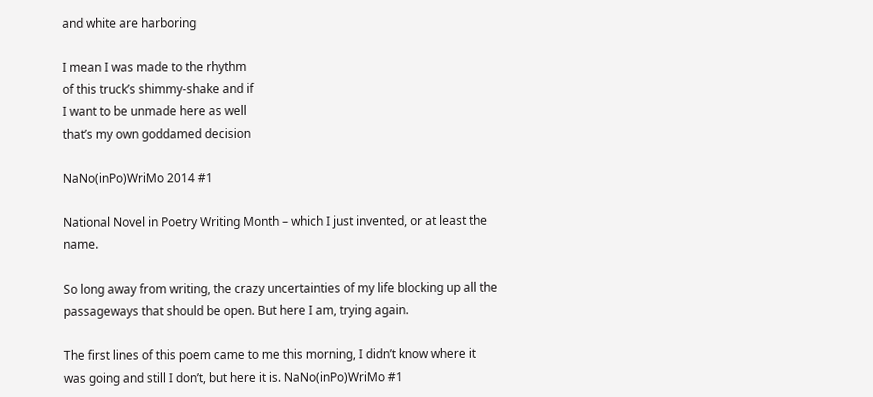and white are harboring

I mean I was made to the rhythm
of this truck’s shimmy-shake and if
I want to be unmade here as well
that’s my own goddamed decision

NaNo(inPo)WriMo 2014 #1

National Novel in Poetry Writing Month – which I just invented, or at least the name.

So long away from writing, the crazy uncertainties of my life blocking up all the passageways that should be open. But here I am, trying again.

The first lines of this poem came to me this morning, I didn’t know where it was going and still I don’t, but here it is. NaNo(inPo)WriMo #1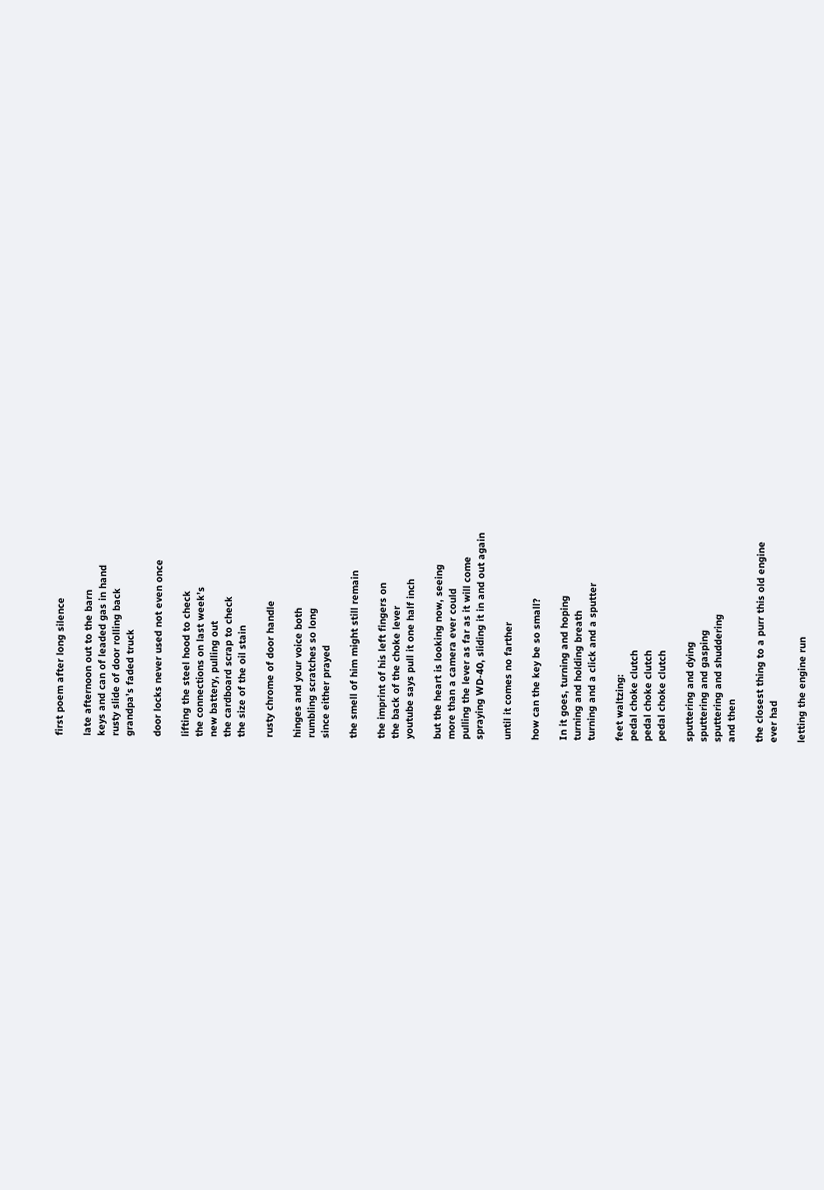first poem after long silence

late afternoon out to the barn
keys and can of leaded gas in hand
rusty slide of door rolling back
grandpa’s faded truck

door locks never used not even once

lifting the steel hood to check
the connections on last week’s
new battery, pulling out
the cardboard scrap to check
the size of the oil stain

rusty chrome of door handle

hinges and your voice both
rumbling scratches so long
since either prayed

the smell of him might still remain

the imprint of his left fingers on
the back of the choke lever
youtube says pull it one half inch

but the heart is looking now, seeing
more than a camera ever could
pulling the lever as far as it will come
spraying WD-40, sliding it in and out again

until it comes no farther

how can the key be so small?

In it goes, turning and hoping
turning and holding breath
turning and a click and a sputter

feet waltzing:
pedal choke clutch
pedal choke clutch
pedal choke clutch

sputtering and dying
sputtering and gasping
sputtering and shuddering
and then

the closest thing to a purr this old engine
ever had

letting the engine run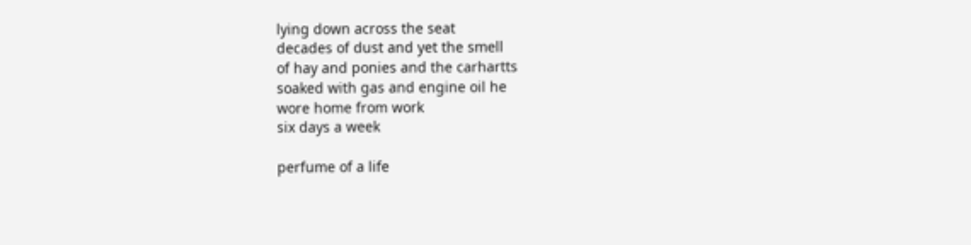lying down across the seat
decades of dust and yet the smell
of hay and ponies and the carhartts
soaked with gas and engine oil he
wore home from work
six days a week

perfume of a life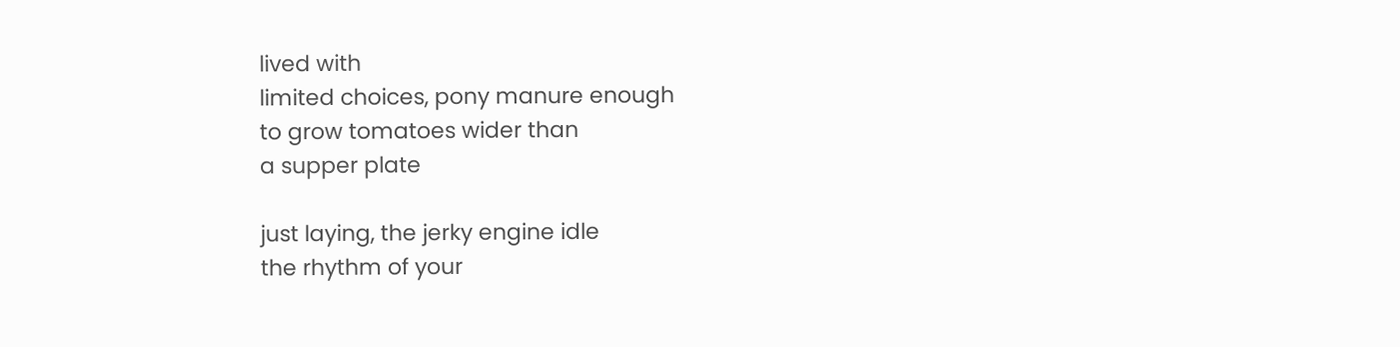lived with
limited choices, pony manure enough
to grow tomatoes wider than
a supper plate

just laying, the jerky engine idle
the rhythm of your